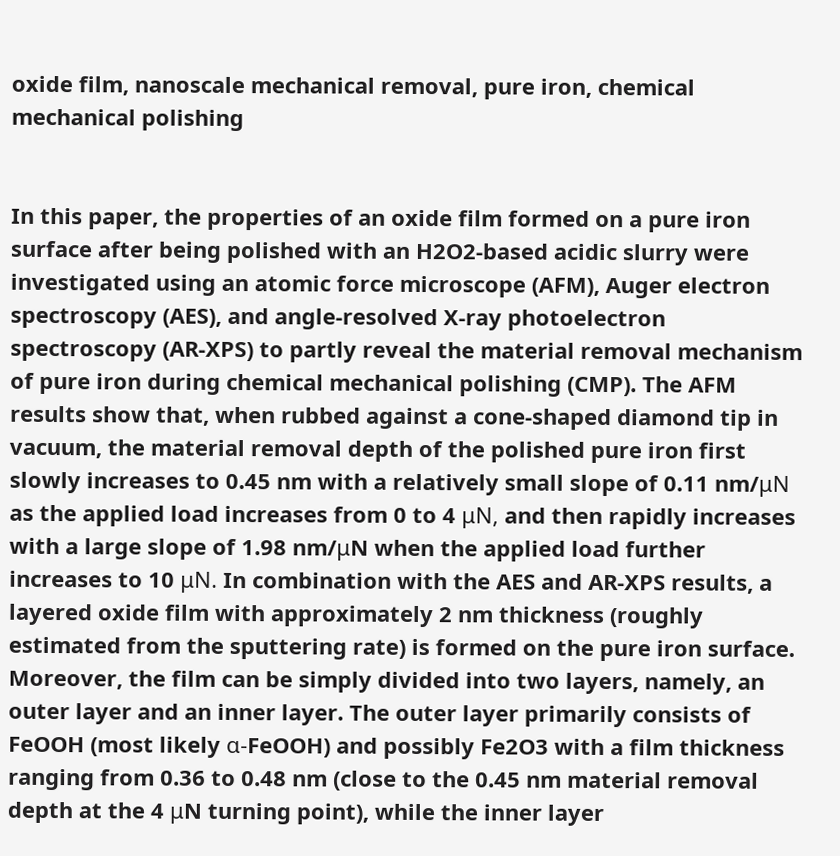oxide film, nanoscale mechanical removal, pure iron, chemical mechanical polishing


In this paper, the properties of an oxide film formed on a pure iron surface after being polished with an H2O2-based acidic slurry were investigated using an atomic force microscope (AFM), Auger electron spectroscopy (AES), and angle-resolved X-ray photoelectron spectroscopy (AR-XPS) to partly reveal the material removal mechanism of pure iron during chemical mechanical polishing (CMP). The AFM results show that, when rubbed against a cone-shaped diamond tip in vacuum, the material removal depth of the polished pure iron first slowly increases to 0.45 nm with a relatively small slope of 0.11 nm/μN as the applied load increases from 0 to 4 μN, and then rapidly increases with a large slope of 1.98 nm/μN when the applied load further increases to 10 μN. In combination with the AES and AR-XPS results, a layered oxide film with approximately 2 nm thickness (roughly estimated from the sputtering rate) is formed on the pure iron surface. Moreover, the film can be simply divided into two layers, namely, an outer layer and an inner layer. The outer layer primarily consists of FeOOH (most likely α-FeOOH) and possibly Fe2O3 with a film thickness ranging from 0.36 to 0.48 nm (close to the 0.45 nm material removal depth at the 4 μN turning point), while the inner layer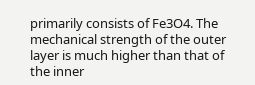primarily consists of Fe3O4. The mechanical strength of the outer layer is much higher than that of the inner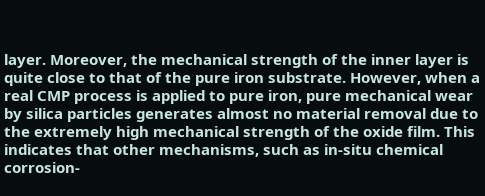layer. Moreover, the mechanical strength of the inner layer is quite close to that of the pure iron substrate. However, when a real CMP process is applied to pure iron, pure mechanical wear by silica particles generates almost no material removal due to the extremely high mechanical strength of the oxide film. This indicates that other mechanisms, such as in-situ chemical corrosion-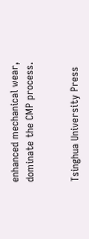enhanced mechanical wear, dominate the CMP process.


Tsinghua University Press